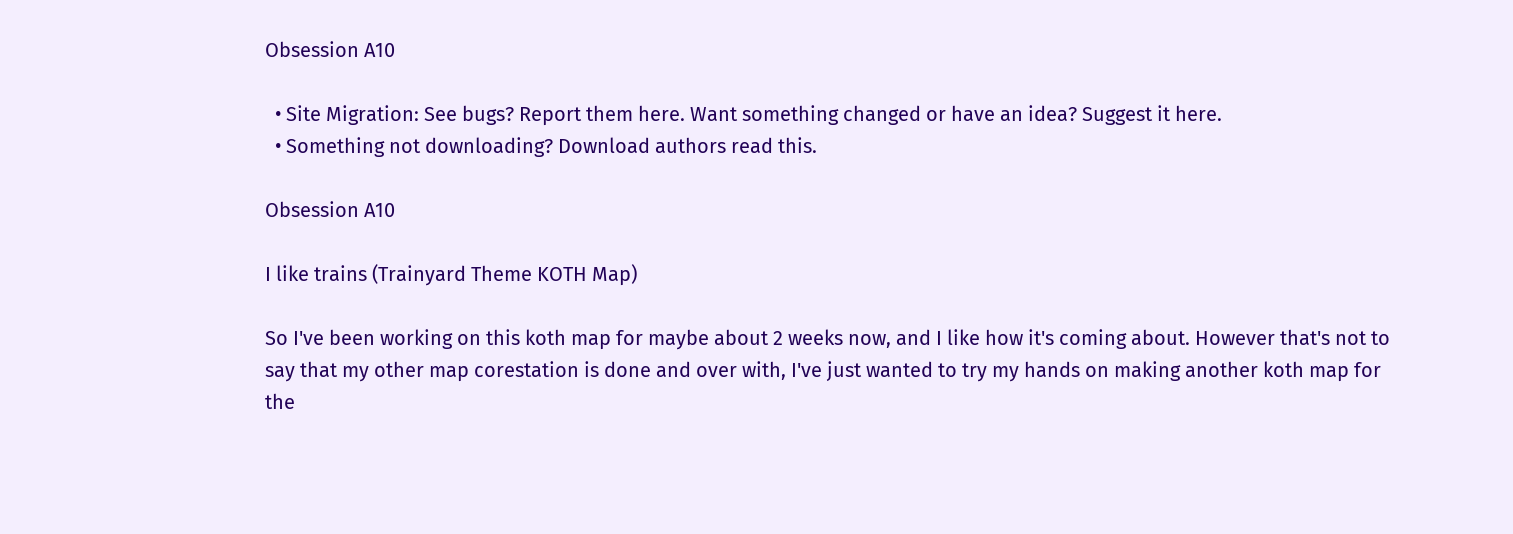Obsession A10

  • Site Migration: See bugs? Report them here. Want something changed or have an idea? Suggest it here.
  • Something not downloading? Download authors read this.

Obsession A10

I like trains (Trainyard Theme KOTH Map)

So I've been working on this koth map for maybe about 2 weeks now, and I like how it's coming about. However that's not to say that my other map corestation is done and over with, I've just wanted to try my hands on making another koth map for the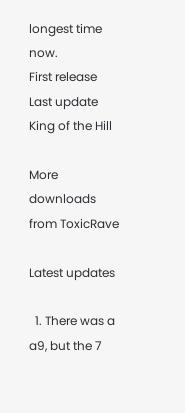longest time now.
First release
Last update
King of the Hill

More downloads from ToxicRave

Latest updates

  1. There was a a9, but the 7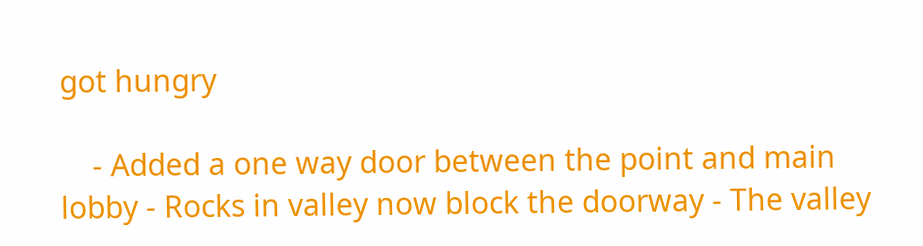got hungry

    - Added a one way door between the point and main lobby - Rocks in valley now block the doorway - The valley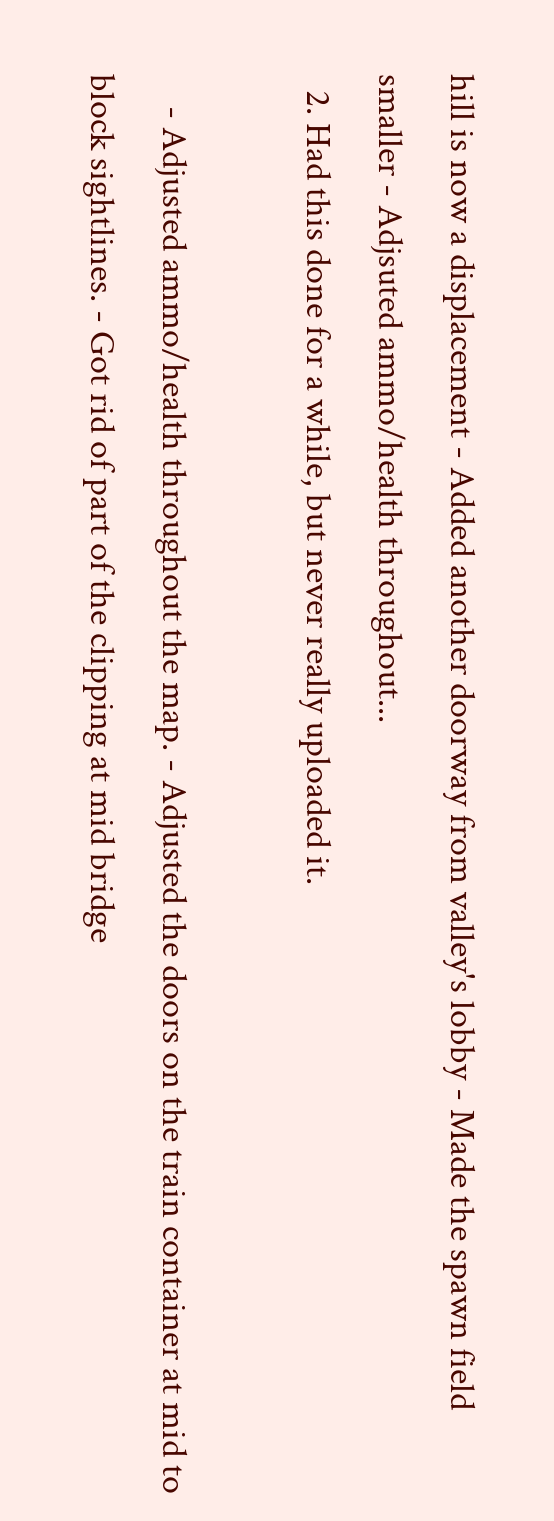hill is now a displacement - Added another doorway from valley's lobby - Made the spawn field smaller - Adjsuted ammo/health throughout...
  2. Had this done for a while, but never really uploaded it.

    - Adjusted ammo/health throughout the map. - Adjusted the doors on the train container at mid to block sightlines. - Got rid of part of the clipping at mid bridge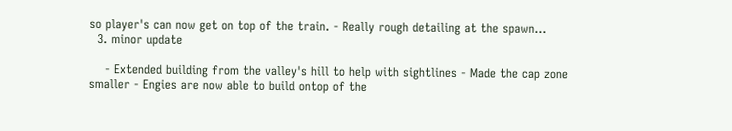so player's can now get on top of the train. - Really rough detailing at the spawn...
  3. minor update

    - Extended building from the valley's hill to help with sightlines - Made the cap zone smaller - Engies are now able to build ontop of the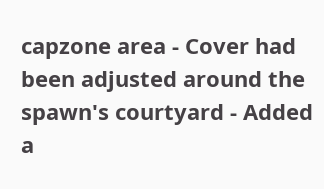capzone area - Cover had been adjusted around the spawn's courtyard - Added a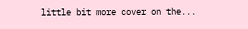little bit more cover on the...